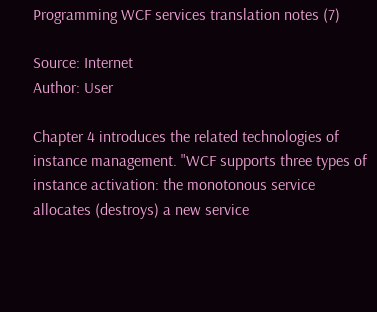Programming WCF services translation notes (7)

Source: Internet
Author: User

Chapter 4 introduces the related technologies of instance management. "WCF supports three types of instance activation: the monotonous service allocates (destroys) a new service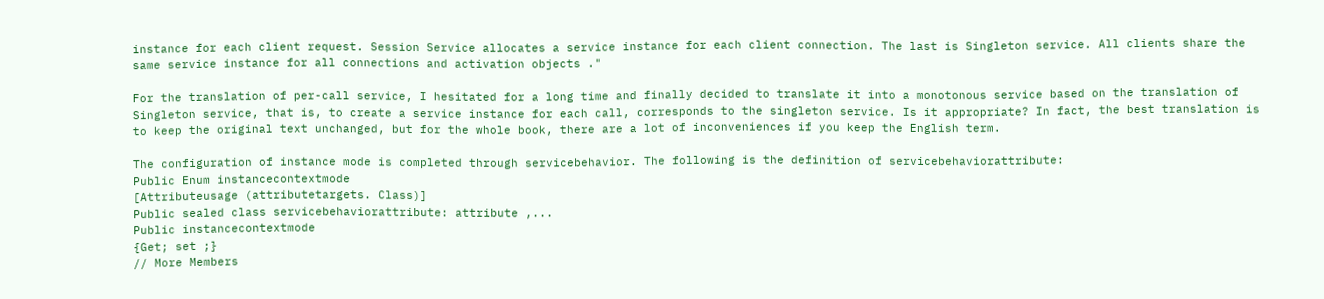instance for each client request. Session Service allocates a service instance for each client connection. The last is Singleton service. All clients share the same service instance for all connections and activation objects ."

For the translation of per-call service, I hesitated for a long time and finally decided to translate it into a monotonous service based on the translation of Singleton service, that is, to create a service instance for each call, corresponds to the singleton service. Is it appropriate? In fact, the best translation is to keep the original text unchanged, but for the whole book, there are a lot of inconveniences if you keep the English term.

The configuration of instance mode is completed through servicebehavior. The following is the definition of servicebehaviorattribute:
Public Enum instancecontextmode
[Attributeusage (attributetargets. Class)]
Public sealed class servicebehaviorattribute: attribute ,...
Public instancecontextmode
{Get; set ;}
// More Members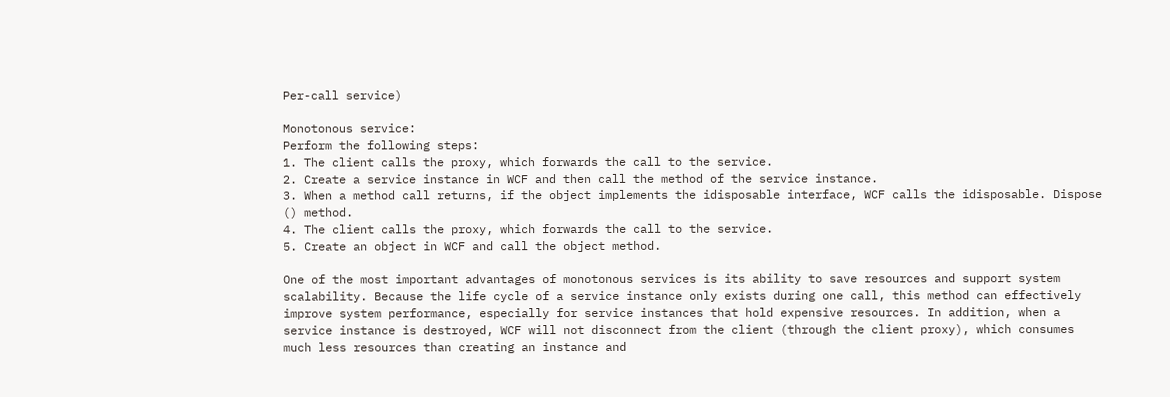Per-call service)

Monotonous service:
Perform the following steps:
1. The client calls the proxy, which forwards the call to the service.
2. Create a service instance in WCF and then call the method of the service instance.
3. When a method call returns, if the object implements the idisposable interface, WCF calls the idisposable. Dispose () method.
4. The client calls the proxy, which forwards the call to the service.
5. Create an object in WCF and call the object method.

One of the most important advantages of monotonous services is its ability to save resources and support system scalability. Because the life cycle of a service instance only exists during one call, this method can effectively improve system performance, especially for service instances that hold expensive resources. In addition, when a service instance is destroyed, WCF will not disconnect from the client (through the client proxy), which consumes much less resources than creating an instance and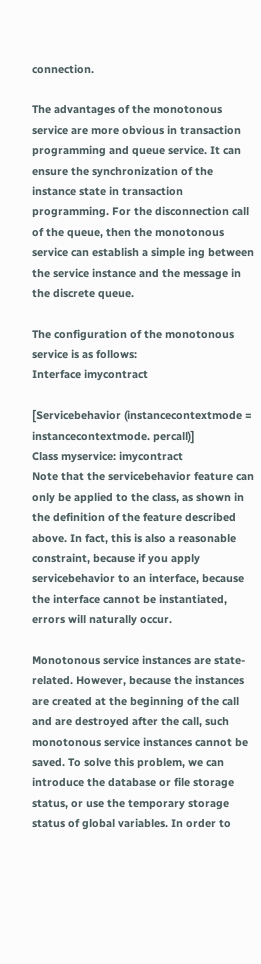connection.

The advantages of the monotonous service are more obvious in transaction programming and queue service. It can ensure the synchronization of the instance state in transaction programming. For the disconnection call of the queue, then the monotonous service can establish a simple ing between the service instance and the message in the discrete queue.

The configuration of the monotonous service is as follows:
Interface imycontract

[Servicebehavior (instancecontextmode = instancecontextmode. percall)]
Class myservice: imycontract
Note that the servicebehavior feature can only be applied to the class, as shown in the definition of the feature described above. In fact, this is also a reasonable constraint, because if you apply servicebehavior to an interface, because the interface cannot be instantiated, errors will naturally occur.

Monotonous service instances are state-related. However, because the instances are created at the beginning of the call and are destroyed after the call, such monotonous service instances cannot be saved. To solve this problem, we can introduce the database or file storage status, or use the temporary storage status of global variables. In order to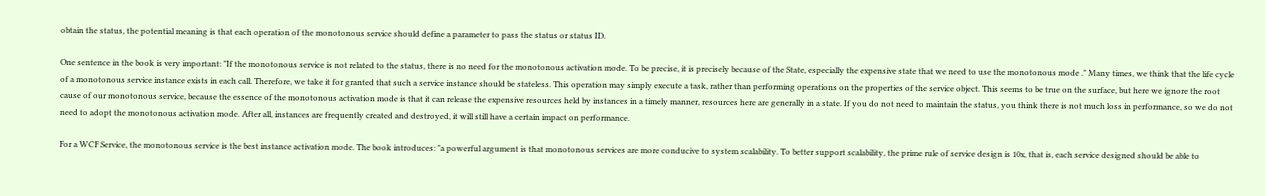obtain the status, the potential meaning is that each operation of the monotonous service should define a parameter to pass the status or status ID.

One sentence in the book is very important: "If the monotonous service is not related to the status, there is no need for the monotonous activation mode. To be precise, it is precisely because of the State, especially the expensive state that we need to use the monotonous mode ." Many times, we think that the life cycle of a monotonous service instance exists in each call. Therefore, we take it for granted that such a service instance should be stateless. This operation may simply execute a task, rather than performing operations on the properties of the service object. This seems to be true on the surface, but here we ignore the root cause of our monotonous service, because the essence of the monotonous activation mode is that it can release the expensive resources held by instances in a timely manner, resources here are generally in a state. If you do not need to maintain the status, you think there is not much loss in performance, so we do not need to adopt the monotonous activation mode. After all, instances are frequently created and destroyed, it will still have a certain impact on performance.

For a WCF Service, the monotonous service is the best instance activation mode. The book introduces: "a powerful argument is that monotonous services are more conducive to system scalability. To better support scalability, the prime rule of service design is 10x, that is, each service designed should be able to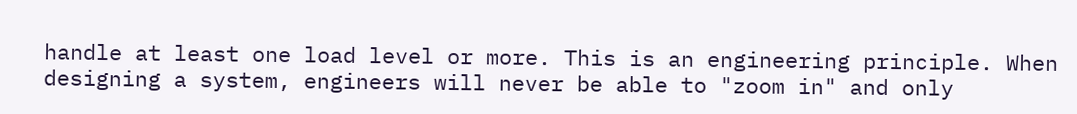handle at least one load level or more. This is an engineering principle. When designing a system, engineers will never be able to "zoom in" and only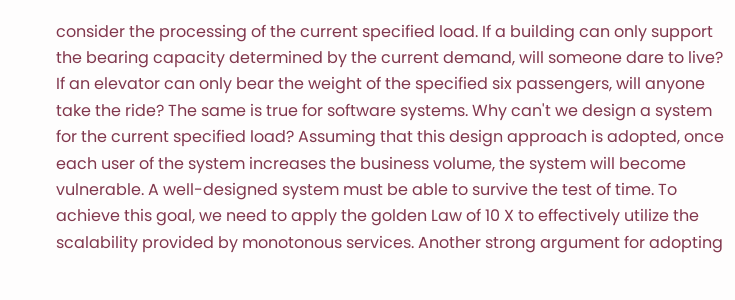consider the processing of the current specified load. If a building can only support the bearing capacity determined by the current demand, will someone dare to live? If an elevator can only bear the weight of the specified six passengers, will anyone take the ride? The same is true for software systems. Why can't we design a system for the current specified load? Assuming that this design approach is adopted, once each user of the system increases the business volume, the system will become vulnerable. A well-designed system must be able to survive the test of time. To achieve this goal, we need to apply the golden Law of 10 X to effectively utilize the scalability provided by monotonous services. Another strong argument for adopting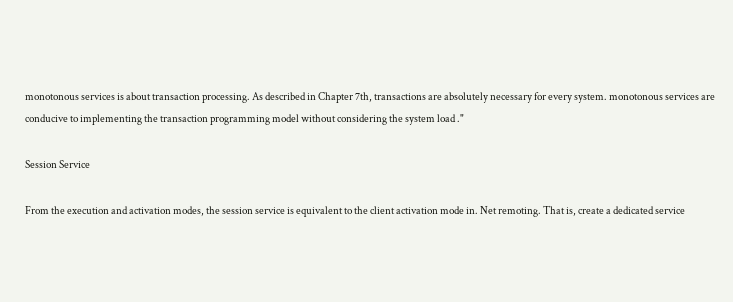monotonous services is about transaction processing. As described in Chapter 7th, transactions are absolutely necessary for every system. monotonous services are conducive to implementing the transaction programming model without considering the system load ."

Session Service

From the execution and activation modes, the session service is equivalent to the client activation mode in. Net remoting. That is, create a dedicated service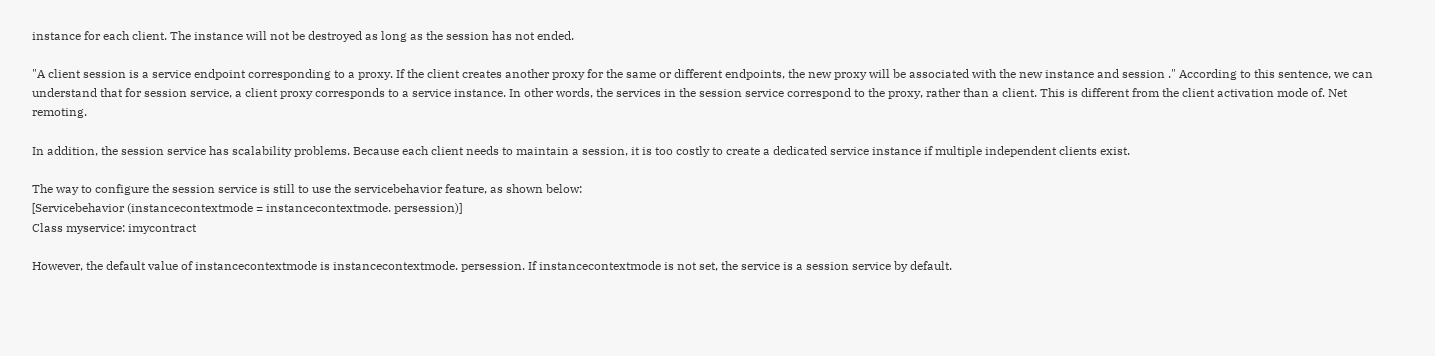instance for each client. The instance will not be destroyed as long as the session has not ended.

"A client session is a service endpoint corresponding to a proxy. If the client creates another proxy for the same or different endpoints, the new proxy will be associated with the new instance and session ." According to this sentence, we can understand that for session service, a client proxy corresponds to a service instance. In other words, the services in the session service correspond to the proxy, rather than a client. This is different from the client activation mode of. Net remoting.

In addition, the session service has scalability problems. Because each client needs to maintain a session, it is too costly to create a dedicated service instance if multiple independent clients exist.

The way to configure the session service is still to use the servicebehavior feature, as shown below:
[Servicebehavior (instancecontextmode = instancecontextmode. persession)]
Class myservice: imycontract

However, the default value of instancecontextmode is instancecontextmode. persession. If instancecontextmode is not set, the service is a session service by default.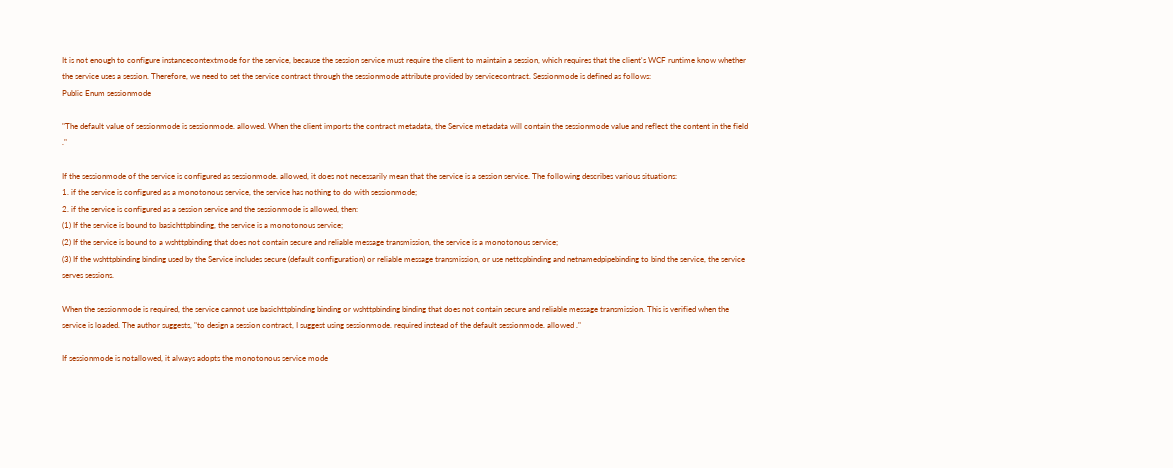It is not enough to configure instancecontextmode for the service, because the session service must require the client to maintain a session, which requires that the client's WCF runtime know whether the service uses a session. Therefore, we need to set the service contract through the sessionmode attribute provided by servicecontract. Sessionmode is defined as follows:
Public Enum sessionmode

"The default value of sessionmode is sessionmode. allowed. When the client imports the contract metadata, the Service metadata will contain the sessionmode value and reflect the content in the field ."

If the sessionmode of the service is configured as sessionmode. allowed, it does not necessarily mean that the service is a session service. The following describes various situations:
1. if the service is configured as a monotonous service, the service has nothing to do with sessionmode;
2. if the service is configured as a session service and the sessionmode is allowed, then:
(1) If the service is bound to basichttpbinding, the service is a monotonous service;
(2) If the service is bound to a wshttpbinding that does not contain secure and reliable message transmission, the service is a monotonous service;
(3) If the wshttpbinding binding used by the Service includes secure (default configuration) or reliable message transmission, or use nettcpbinding and netnamedpipebinding to bind the service, the service serves sessions.

When the sessionmode is required, the service cannot use basichttpbinding binding or wshttpbinding binding that does not contain secure and reliable message transmission. This is verified when the service is loaded. The author suggests, "to design a session contract, I suggest using sessionmode. required instead of the default sessionmode. allowed ."

If sessionmode is notallowed, it always adopts the monotonous service mode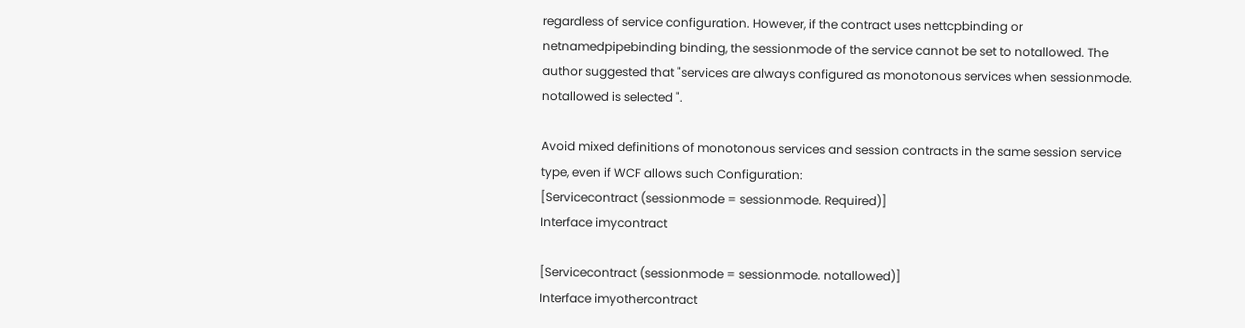regardless of service configuration. However, if the contract uses nettcpbinding or netnamedpipebinding binding, the sessionmode of the service cannot be set to notallowed. The author suggested that "services are always configured as monotonous services when sessionmode. notallowed is selected ".

Avoid mixed definitions of monotonous services and session contracts in the same session service type, even if WCF allows such Configuration:
[Servicecontract (sessionmode = sessionmode. Required)]
Interface imycontract

[Servicecontract (sessionmode = sessionmode. notallowed)]
Interface imyothercontract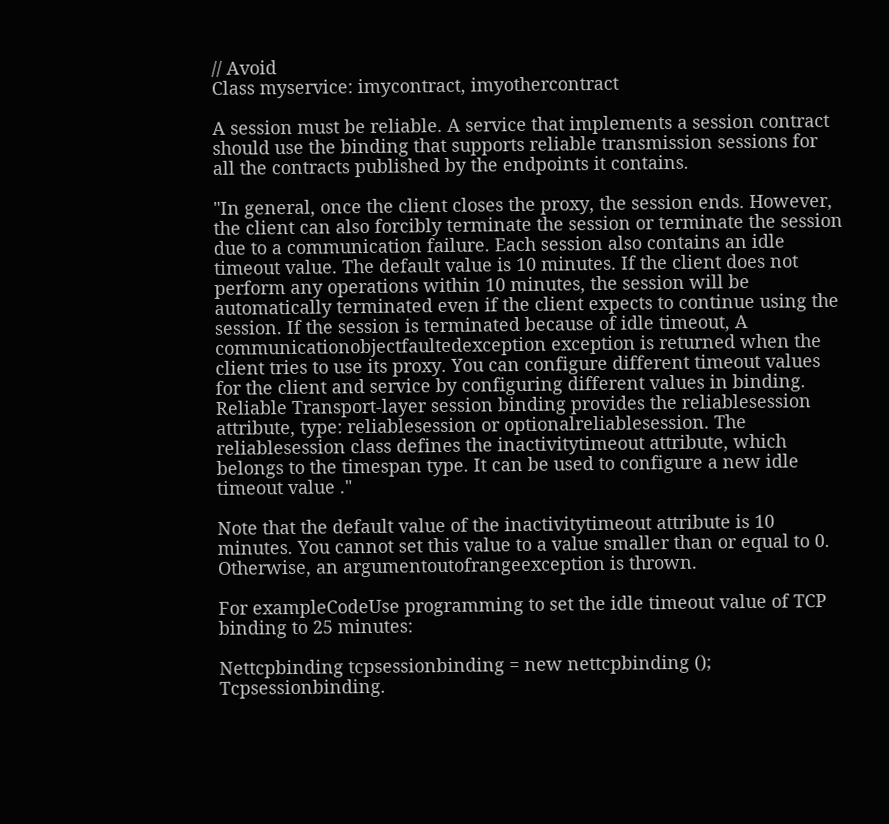// Avoid
Class myservice: imycontract, imyothercontract

A session must be reliable. A service that implements a session contract should use the binding that supports reliable transmission sessions for all the contracts published by the endpoints it contains.

"In general, once the client closes the proxy, the session ends. However, the client can also forcibly terminate the session or terminate the session due to a communication failure. Each session also contains an idle timeout value. The default value is 10 minutes. If the client does not perform any operations within 10 minutes, the session will be automatically terminated even if the client expects to continue using the session. If the session is terminated because of idle timeout, A communicationobjectfaultedexception exception is returned when the client tries to use its proxy. You can configure different timeout values for the client and service by configuring different values in binding. Reliable Transport-layer session binding provides the reliablesession attribute, type: reliablesession or optionalreliablesession. The reliablesession class defines the inactivitytimeout attribute, which belongs to the timespan type. It can be used to configure a new idle timeout value ."

Note that the default value of the inactivitytimeout attribute is 10 minutes. You cannot set this value to a value smaller than or equal to 0. Otherwise, an argumentoutofrangeexception is thrown.

For exampleCodeUse programming to set the idle timeout value of TCP binding to 25 minutes:

Nettcpbinding tcpsessionbinding = new nettcpbinding ();
Tcpsessionbinding.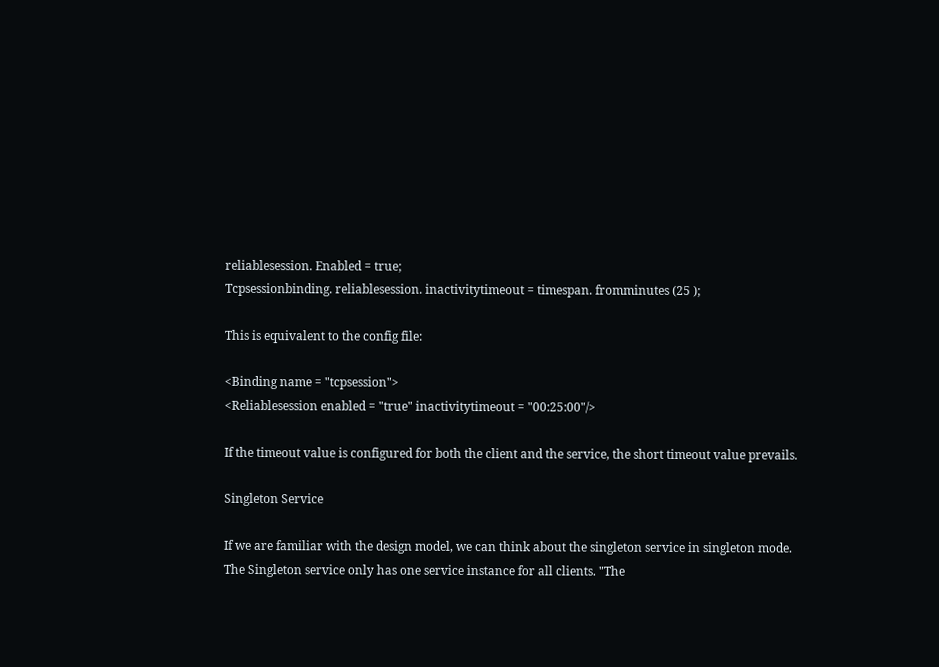reliablesession. Enabled = true;
Tcpsessionbinding. reliablesession. inactivitytimeout = timespan. fromminutes (25 );

This is equivalent to the config file:

<Binding name = "tcpsession">
<Reliablesession enabled = "true" inactivitytimeout = "00:25:00"/>

If the timeout value is configured for both the client and the service, the short timeout value prevails.

Singleton Service

If we are familiar with the design model, we can think about the singleton service in singleton mode. The Singleton service only has one service instance for all clients. "The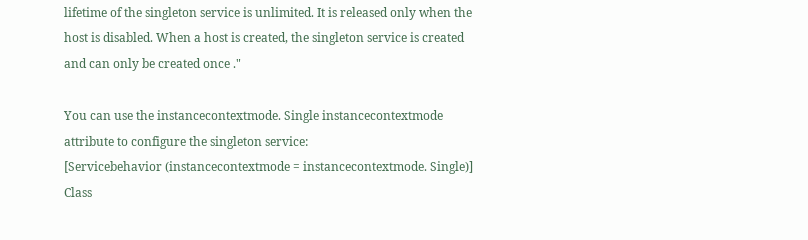lifetime of the singleton service is unlimited. It is released only when the host is disabled. When a host is created, the singleton service is created and can only be created once ."

You can use the instancecontextmode. Single instancecontextmode attribute to configure the singleton service:
[Servicebehavior (instancecontextmode = instancecontextmode. Single)]
Class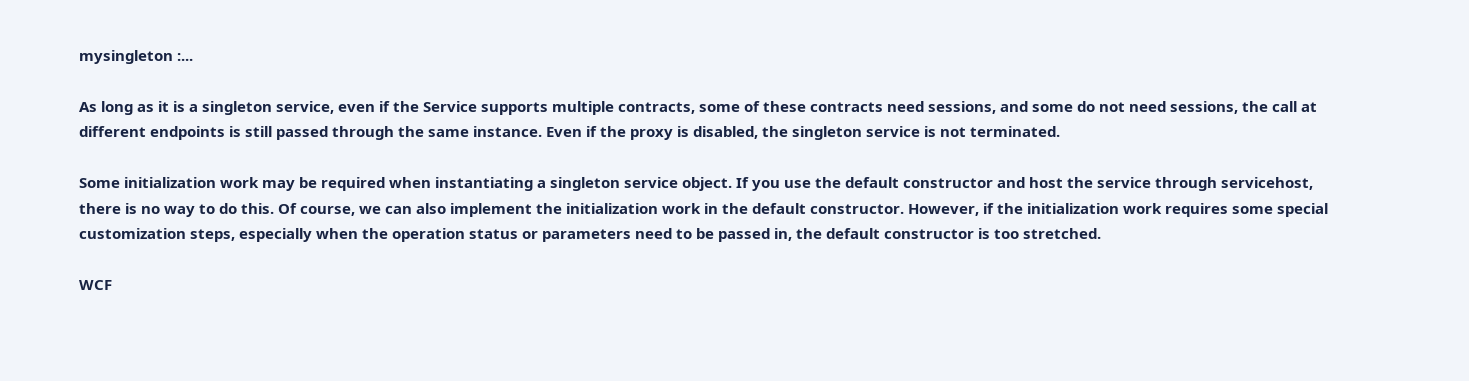mysingleton :...

As long as it is a singleton service, even if the Service supports multiple contracts, some of these contracts need sessions, and some do not need sessions, the call at different endpoints is still passed through the same instance. Even if the proxy is disabled, the singleton service is not terminated.

Some initialization work may be required when instantiating a singleton service object. If you use the default constructor and host the service through servicehost, there is no way to do this. Of course, we can also implement the initialization work in the default constructor. However, if the initialization work requires some special customization steps, especially when the operation status or parameters need to be passed in, the default constructor is too stretched.

WCF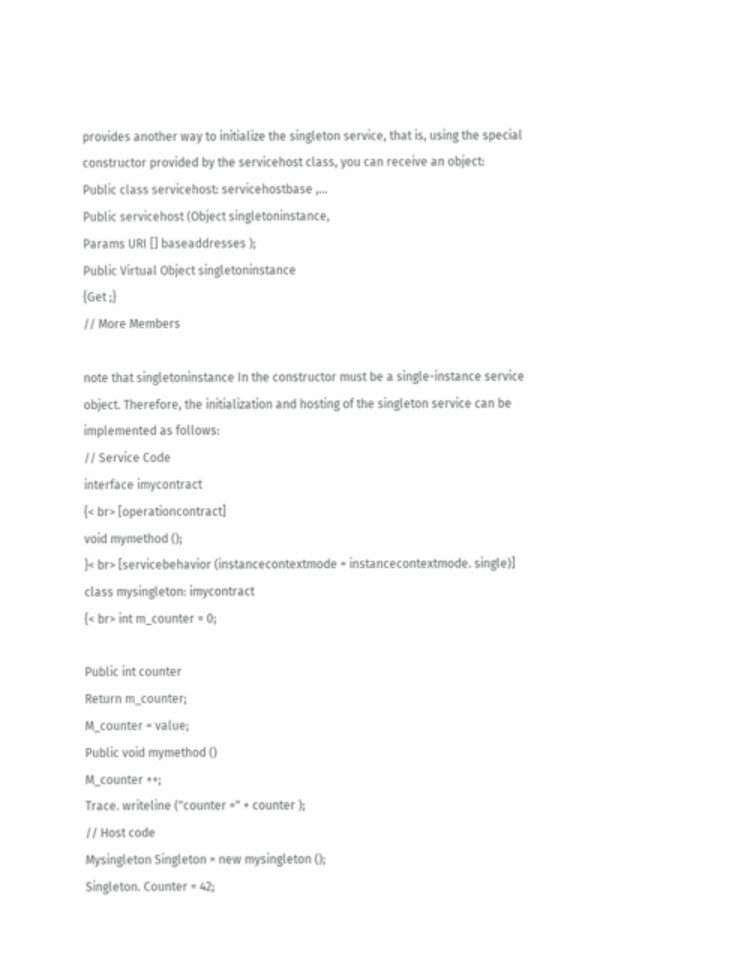provides another way to initialize the singleton service, that is, using the special constructor provided by the servicehost class, you can receive an object:
Public class servicehost: servicehostbase ,...
Public servicehost (Object singletoninstance,
Params URI [] baseaddresses );
Public Virtual Object singletoninstance
{Get ;}
// More Members

note that singletoninstance In the constructor must be a single-instance service object. Therefore, the initialization and hosting of the singleton service can be implemented as follows:
// Service Code
interface imycontract
{< br> [operationcontract]
void mymethod ();
}< br> [servicebehavior (instancecontextmode = instancecontextmode. single)]
class mysingleton: imycontract
{< br> int m_counter = 0;

Public int counter
Return m_counter;
M_counter = value;
Public void mymethod ()
M_counter ++;
Trace. writeline ("counter =" + counter );
// Host code
Mysingleton Singleton = new mysingleton ();
Singleton. Counter = 42;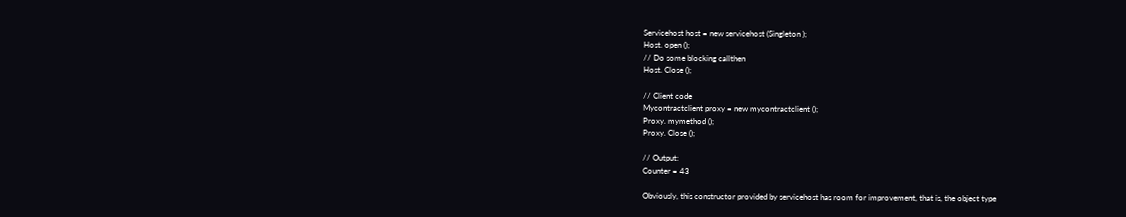Servicehost host = new servicehost (Singleton );
Host. open ();
// Do some blocking callthen
Host. Close ();

// Client code
Mycontractclient proxy = new mycontractclient ();
Proxy. mymethod ();
Proxy. Close ();

// Output:
Counter = 43

Obviously, this constructor provided by servicehost has room for improvement, that is, the object type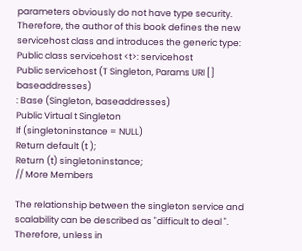parameters obviously do not have type security. Therefore, the author of this book defines the new servicehost class and introduces the generic type:
Public class servicehost <t>: servicehost
Public servicehost (T Singleton, Params URI [] baseaddresses)
: Base (Singleton, baseaddresses)
Public Virtual t Singleton
If (singletoninstance = NULL)
Return default (t );
Return (t) singletoninstance;
// More Members

The relationship between the singleton service and scalability can be described as "difficult to deal ". Therefore, unless in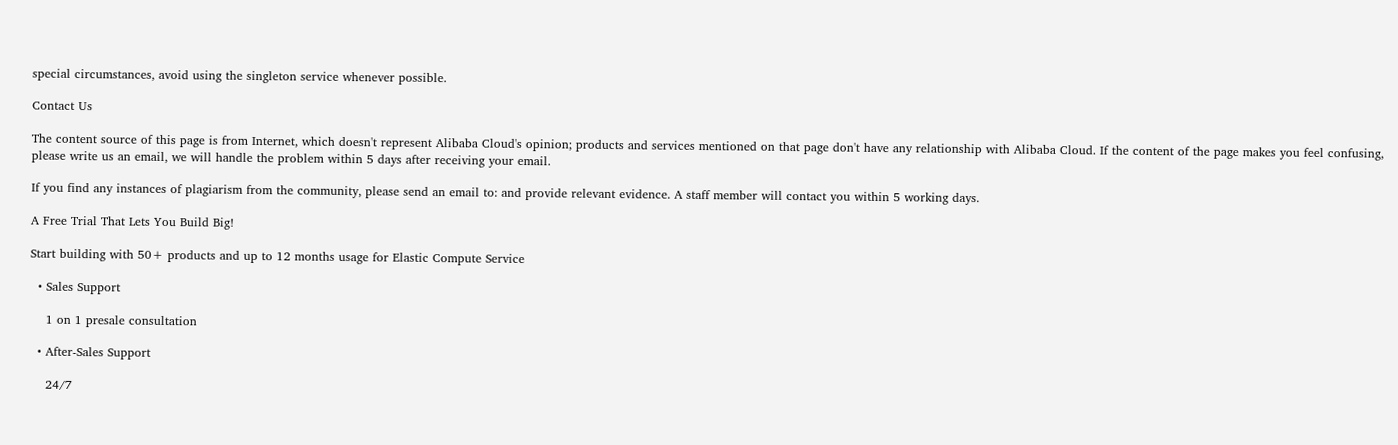special circumstances, avoid using the singleton service whenever possible.

Contact Us

The content source of this page is from Internet, which doesn't represent Alibaba Cloud's opinion; products and services mentioned on that page don't have any relationship with Alibaba Cloud. If the content of the page makes you feel confusing, please write us an email, we will handle the problem within 5 days after receiving your email.

If you find any instances of plagiarism from the community, please send an email to: and provide relevant evidence. A staff member will contact you within 5 working days.

A Free Trial That Lets You Build Big!

Start building with 50+ products and up to 12 months usage for Elastic Compute Service

  • Sales Support

    1 on 1 presale consultation

  • After-Sales Support

    24/7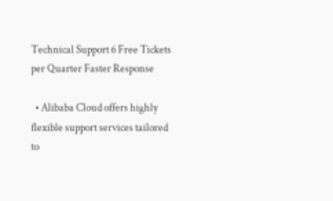Technical Support 6 Free Tickets per Quarter Faster Response

  • Alibaba Cloud offers highly flexible support services tailored to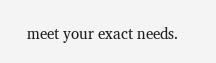meet your exact needs.